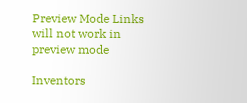Preview Mode Links will not work in preview mode

Inventors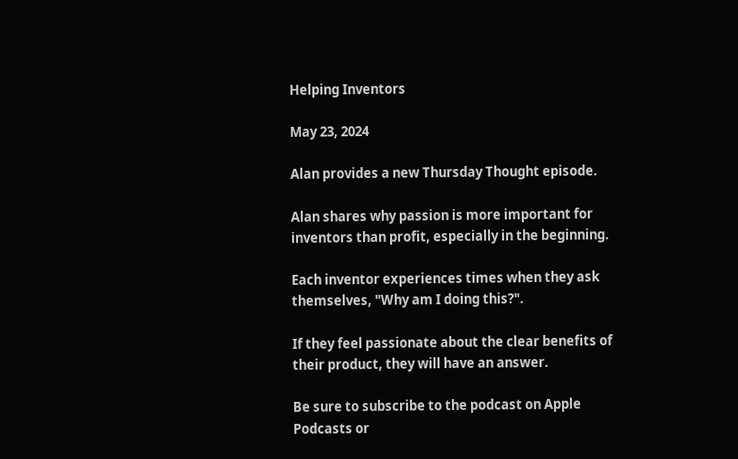Helping Inventors

May 23, 2024

Alan provides a new Thursday Thought episode.

Alan shares why passion is more important for inventors than profit, especially in the beginning.

Each inventor experiences times when they ask themselves, "Why am I doing this?".

If they feel passionate about the clear benefits of their product, they will have an answer.

Be sure to subscribe to the podcast on Apple Podcasts or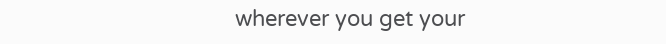wherever you get your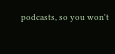podcasts, so you won't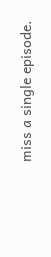miss a single episode.